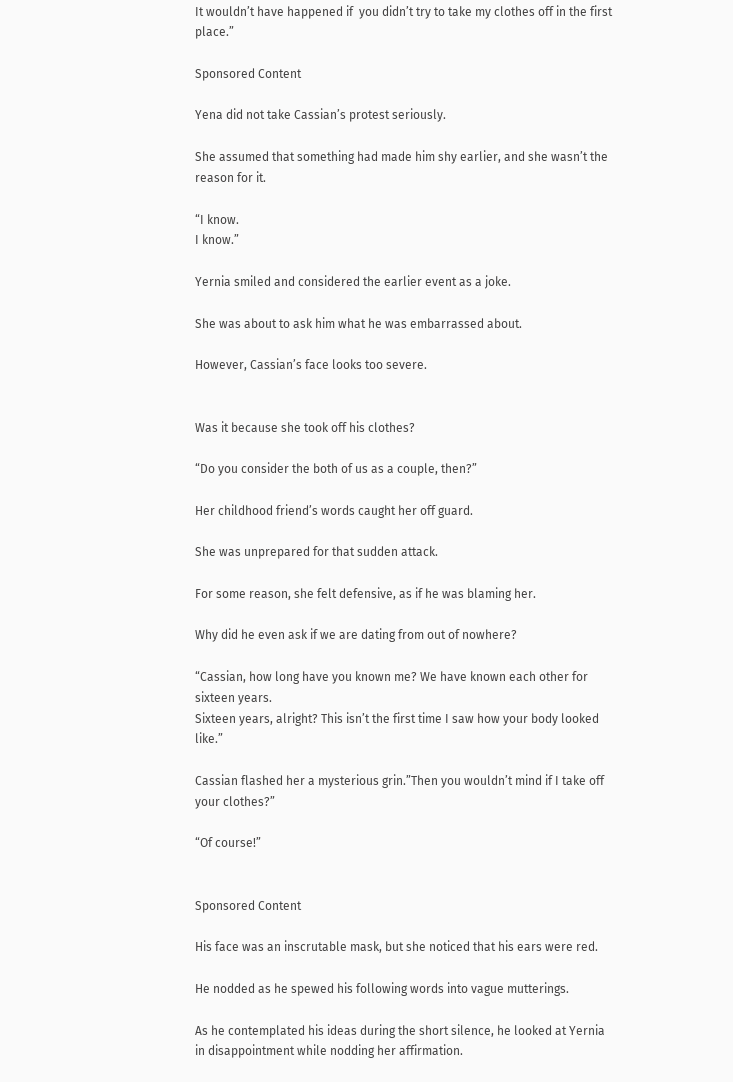It wouldn’t have happened if  you didn’t try to take my clothes off in the first place.”

Sponsored Content

Yena did not take Cassian’s protest seriously.

She assumed that something had made him shy earlier, and she wasn’t the reason for it.

“I know.
I know.”

Yernia smiled and considered the earlier event as a joke.

She was about to ask him what he was embarrassed about.

However, Cassian’s face looks too severe.


Was it because she took off his clothes?

“Do you consider the both of us as a couple, then?”

Her childhood friend’s words caught her off guard.

She was unprepared for that sudden attack.

For some reason, she felt defensive, as if he was blaming her.

Why did he even ask if we are dating from out of nowhere?

“Cassian, how long have you known me? We have known each other for sixteen years.
Sixteen years, alright? This isn’t the first time I saw how your body looked like.”

Cassian flashed her a mysterious grin.”Then you wouldn’t mind if I take off your clothes?”

“Of course!”


Sponsored Content

His face was an inscrutable mask, but she noticed that his ears were red.

He nodded as he spewed his following words into vague mutterings.

As he contemplated his ideas during the short silence, he looked at Yernia in disappointment while nodding her affirmation.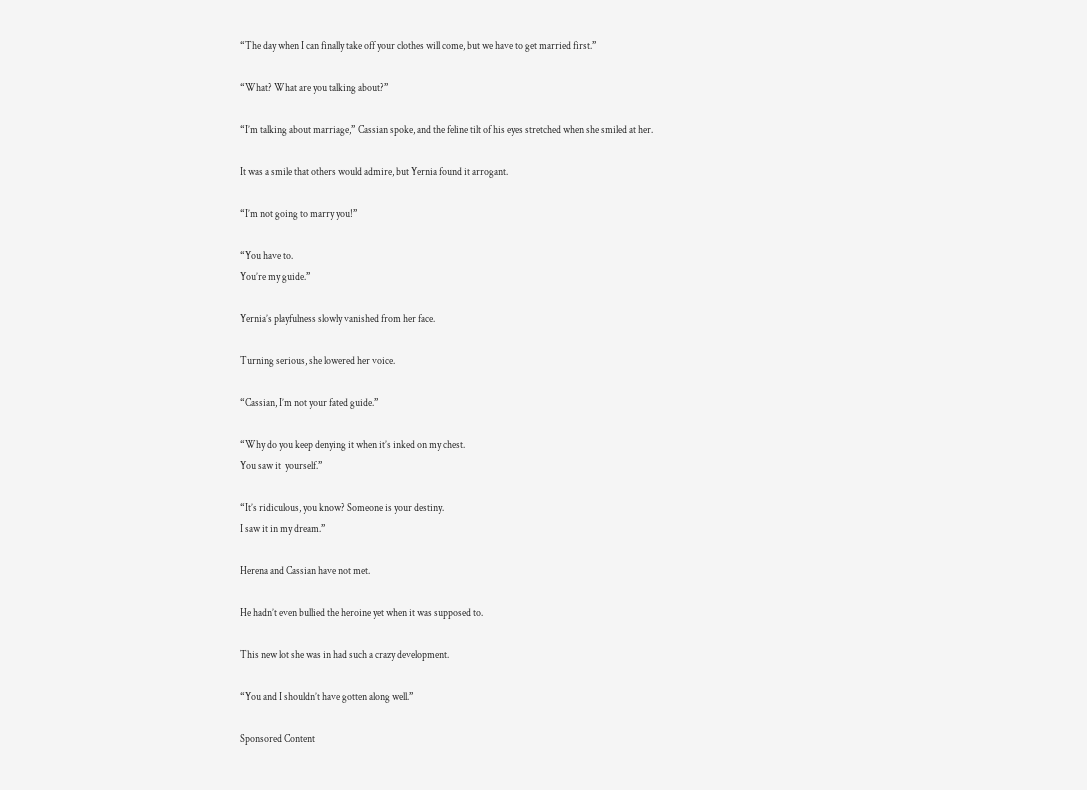“The day when I can finally take off your clothes will come, but we have to get married first.”

“What? What are you talking about?”

“I’m talking about marriage,” Cassian spoke, and the feline tilt of his eyes stretched when she smiled at her.

It was a smile that others would admire, but Yernia found it arrogant.

“I’m not going to marry you!”

“You have to.
You’re my guide.”

Yernia’s playfulness slowly vanished from her face.

Turning serious, she lowered her voice.

“Cassian, I’m not your fated guide.”

“Why do you keep denying it when it’s inked on my chest.
You saw it  yourself.”

“It’s ridiculous, you know? Someone is your destiny.
I saw it in my dream.”

Herena and Cassian have not met.

He hadn’t even bullied the heroine yet when it was supposed to.

This new lot she was in had such a crazy development.

“You and I shouldn’t have gotten along well.”

Sponsored Content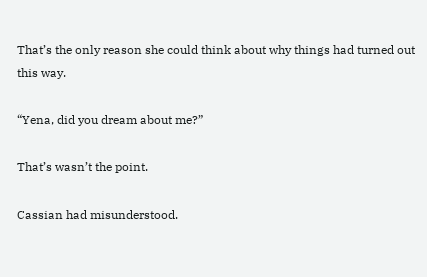That’s the only reason she could think about why things had turned out this way.

“Yena, did you dream about me?”

That’s wasn’t the point.

Cassian had misunderstood.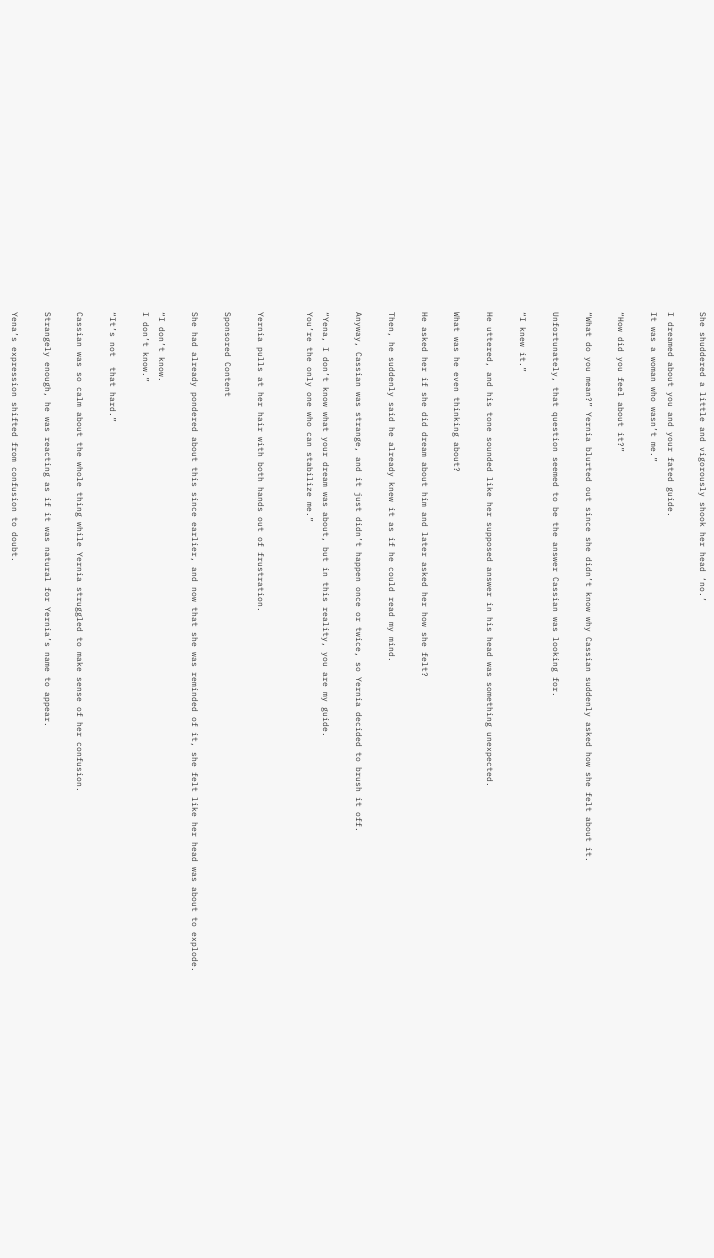She shuddered a little and vigorously shook her head ‘no.’

I dreamed about you and your fated guide.
It was a woman who wasn’t me.”

“How did you feel about it?”

“What do you mean?” Yernia blurted out since she didn’t know why Cassian suddenly asked how she felt about it.

Unfortunately, that question seemed to be the answer Cassian was looking for.

“I knew it.”

He uttered, and his tone sounded like her supposed answer in his head was something unexpected.

What was he even thinking about?

He asked her if she did dream about him and later asked her how she felt?

Then, he suddenly said he already knew it as if he could read my mind.

Anyway, Cassian was strange, and it just didn’t happen once or twice, so Yernia decided to brush it off.

“Yena, I don’t know what your dream was about, but in this reality, you are my guide.
You’re the only one who can stabilize me.”


Yernia pulls at her hair with both hands out of frustration.

Sponsored Content

She had already pondered about this since earlier, and now that she was reminded of it, she felt like her head was about to explode.

“I don’t know.
I don’t know.”

“It’s not  that hard.”

Cassian was so calm about the whole thing while Yernia struggled to make sense of her confusion.

Strangely enough, he was reacting as if it was natural for Yernia’s name to appear.

Yena’s expression shifted from confusion to doubt.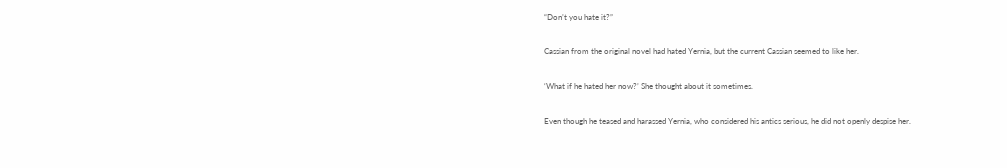“Don’t you hate it?”

Cassian from the original novel had hated Yernia, but the current Cassian seemed to like her.

‘What if he hated her now?’ She thought about it sometimes.

Even though he teased and harassed Yernia, who considered his antics serious, he did not openly despise her.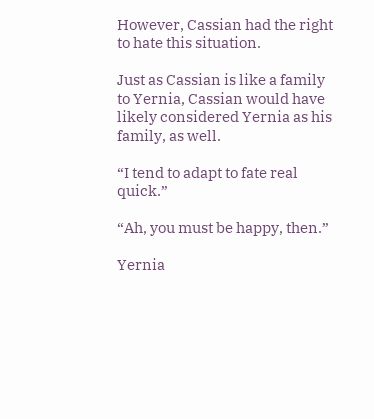However, Cassian had the right to hate this situation.

Just as Cassian is like a family to Yernia, Cassian would have likely considered Yernia as his family, as well.

“I tend to adapt to fate real quick.”

“Ah, you must be happy, then.”

Yernia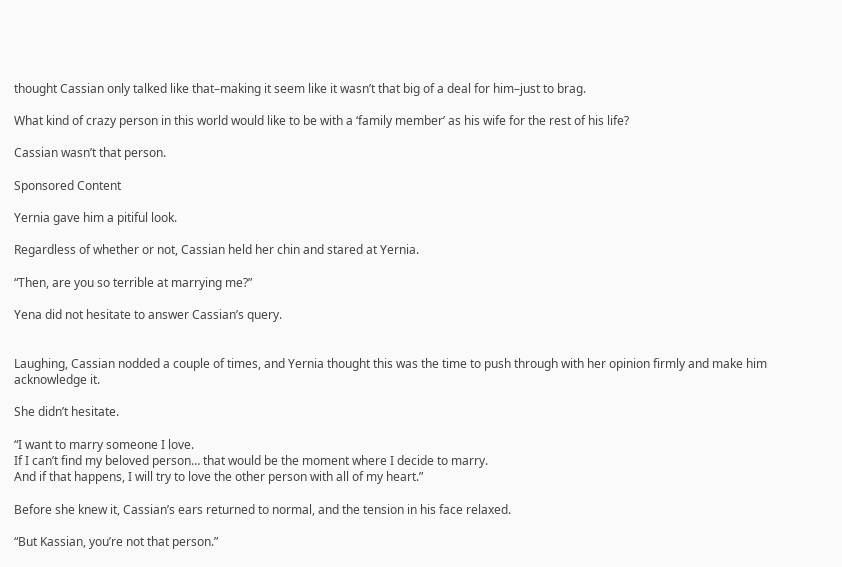thought Cassian only talked like that–making it seem like it wasn’t that big of a deal for him–just to brag.

What kind of crazy person in this world would like to be with a ‘family member’ as his wife for the rest of his life?

Cassian wasn’t that person.

Sponsored Content

Yernia gave him a pitiful look.

Regardless of whether or not, Cassian held her chin and stared at Yernia.

“Then, are you so terrible at marrying me?”

Yena did not hesitate to answer Cassian’s query.


Laughing, Cassian nodded a couple of times, and Yernia thought this was the time to push through with her opinion firmly and make him acknowledge it.

She didn’t hesitate.

“I want to marry someone I love.
If I can’t find my beloved person… that would be the moment where I decide to marry.
And if that happens, I will try to love the other person with all of my heart.”

Before she knew it, Cassian’s ears returned to normal, and the tension in his face relaxed.

“But Kassian, you’re not that person.”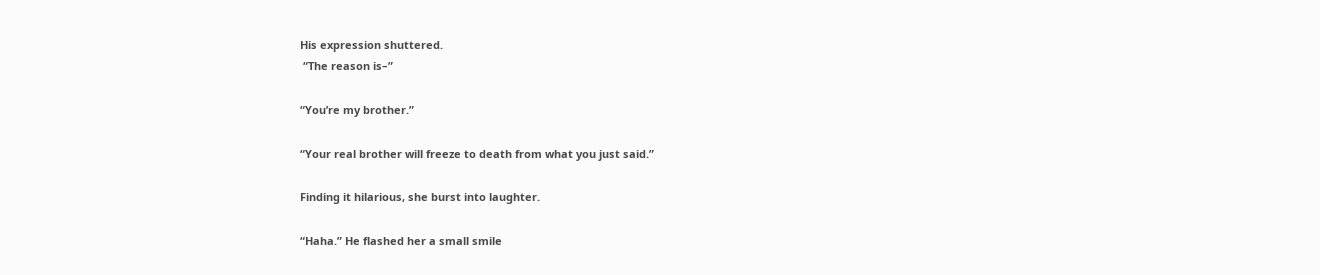His expression shuttered.
 “The reason is–”

“You’re my brother.”

“Your real brother will freeze to death from what you just said.”

Finding it hilarious, she burst into laughter.

“Haha.” He flashed her a small smile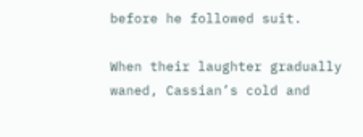before he followed suit.

When their laughter gradually waned, Cassian’s cold and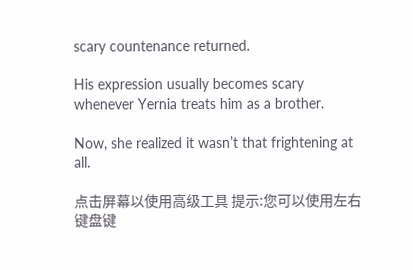scary countenance returned.

His expression usually becomes scary whenever Yernia treats him as a brother.

Now, she realized it wasn’t that frightening at all.

点击屏幕以使用高级工具 提示:您可以使用左右键盘键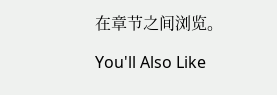在章节之间浏览。

You'll Also Like